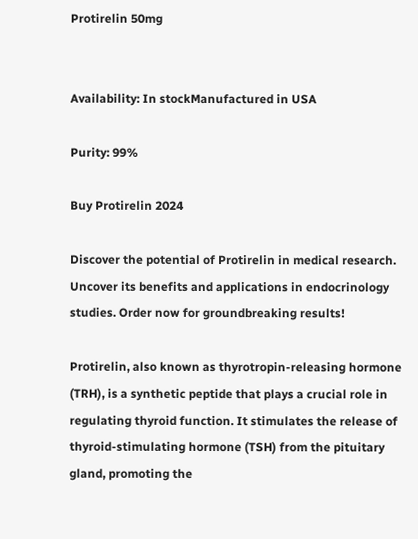Protirelin 50mg


Availability: In stockManufactured in USA

Purity: 99%

Buy Protirelin 2024

Discover the potential of Protirelin in medical research. Uncover its benefits and applications in endocrinology studies. Order now for groundbreaking results!

Protirelin, also known as thyrotropin-releasing hormone (TRH), is a synthetic peptide that plays a crucial role in regulating thyroid function. It stimulates the release of thyroid-stimulating hormone (TSH) from the pituitary gland, promoting the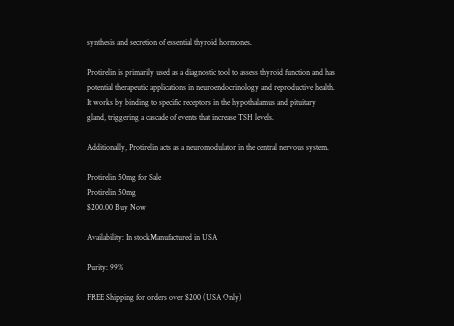synthesis and secretion of essential thyroid hormones.

Protirelin is primarily used as a diagnostic tool to assess thyroid function and has potential therapeutic applications in neuroendocrinology and reproductive health. It works by binding to specific receptors in the hypothalamus and pituitary gland, triggering a cascade of events that increase TSH levels.

Additionally, Protirelin acts as a neuromodulator in the central nervous system.

Protirelin 50mg for Sale
Protirelin 50mg
$200.00 Buy Now

Availability: In stockManufactured in USA

Purity: 99%

FREE Shipping for orders over $200 (USA Only)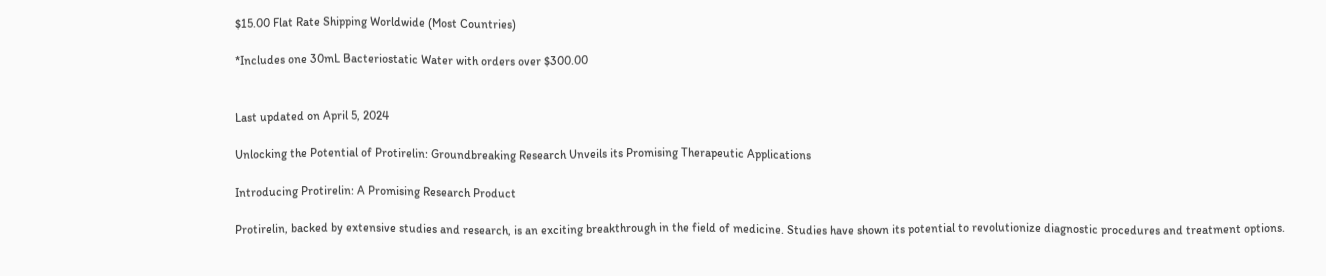$15.00 Flat Rate Shipping Worldwide (Most Countries)

*Includes one 30mL Bacteriostatic Water with orders over $300.00


Last updated on April 5, 2024

Unlocking the Potential of Protirelin: Groundbreaking Research Unveils its Promising Therapeutic Applications

Introducing Protirelin: A Promising Research Product

Protirelin, backed by extensive studies and research, is an exciting breakthrough in the field of medicine. Studies have shown its potential to revolutionize diagnostic procedures and treatment options.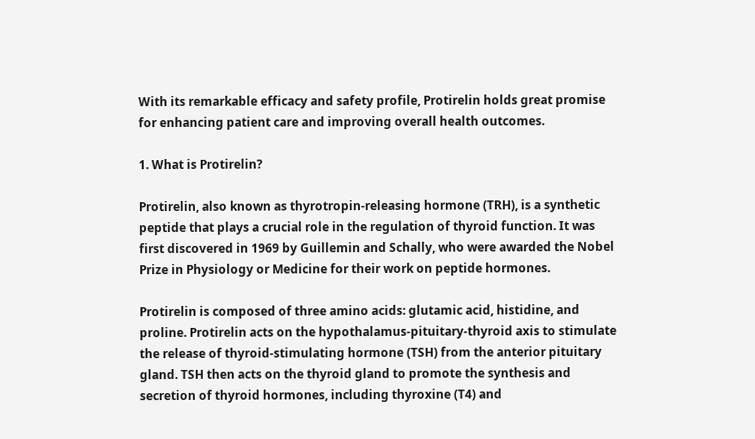With its remarkable efficacy and safety profile, Protirelin holds great promise for enhancing patient care and improving overall health outcomes.

1. What is Protirelin?

Protirelin, also known as thyrotropin-releasing hormone (TRH), is a synthetic peptide that plays a crucial role in the regulation of thyroid function. It was first discovered in 1969 by Guillemin and Schally, who were awarded the Nobel Prize in Physiology or Medicine for their work on peptide hormones.

Protirelin is composed of three amino acids: glutamic acid, histidine, and proline. Protirelin acts on the hypothalamus-pituitary-thyroid axis to stimulate the release of thyroid-stimulating hormone (TSH) from the anterior pituitary gland. TSH then acts on the thyroid gland to promote the synthesis and secretion of thyroid hormones, including thyroxine (T4) and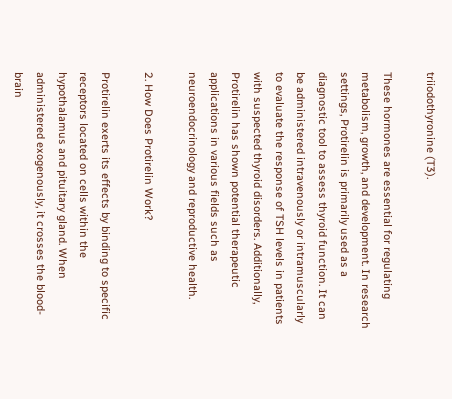triiodothyronine (T3).

These hormones are essential for regulating metabolism, growth, and development. In research settings, Protirelin is primarily used as a diagnostic tool to assess thyroid function. It can be administered intravenously or intramuscularly to evaluate the response of TSH levels in patients with suspected thyroid disorders. Additionally, Protirelin has shown potential therapeutic applications in various fields such as neuroendocrinology and reproductive health.

2. How Does Protirelin Work?

Protirelin exerts its effects by binding to specific receptors located on cells within the hypothalamus and pituitary gland. When administered exogenously, it crosses the blood-brain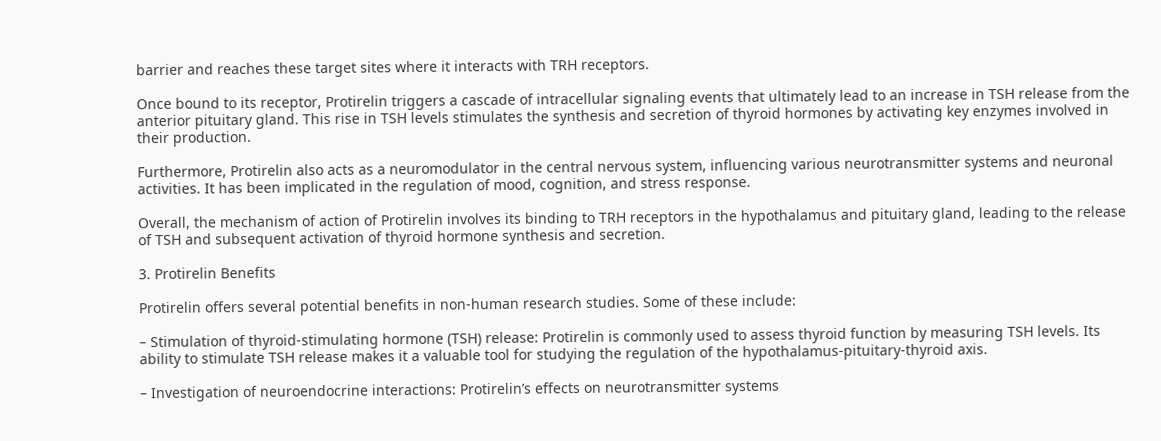barrier and reaches these target sites where it interacts with TRH receptors.

Once bound to its receptor, Protirelin triggers a cascade of intracellular signaling events that ultimately lead to an increase in TSH release from the anterior pituitary gland. This rise in TSH levels stimulates the synthesis and secretion of thyroid hormones by activating key enzymes involved in their production.

Furthermore, Protirelin also acts as a neuromodulator in the central nervous system, influencing various neurotransmitter systems and neuronal activities. It has been implicated in the regulation of mood, cognition, and stress response.

Overall, the mechanism of action of Protirelin involves its binding to TRH receptors in the hypothalamus and pituitary gland, leading to the release of TSH and subsequent activation of thyroid hormone synthesis and secretion.

3. Protirelin Benefits

Protirelin offers several potential benefits in non-human research studies. Some of these include:

– Stimulation of thyroid-stimulating hormone (TSH) release: Protirelin is commonly used to assess thyroid function by measuring TSH levels. Its ability to stimulate TSH release makes it a valuable tool for studying the regulation of the hypothalamus-pituitary-thyroid axis.

– Investigation of neuroendocrine interactions: Protirelin’s effects on neurotransmitter systems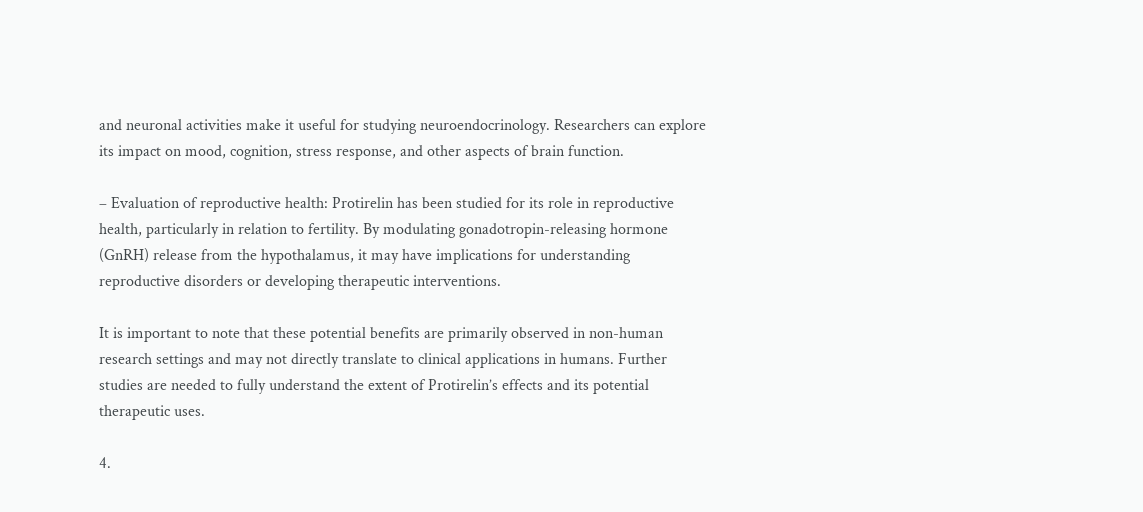and neuronal activities make it useful for studying neuroendocrinology. Researchers can explore its impact on mood, cognition, stress response, and other aspects of brain function.

– Evaluation of reproductive health: Protirelin has been studied for its role in reproductive health, particularly in relation to fertility. By modulating gonadotropin-releasing hormone (GnRH) release from the hypothalamus, it may have implications for understanding reproductive disorders or developing therapeutic interventions.

It is important to note that these potential benefits are primarily observed in non-human research settings and may not directly translate to clinical applications in humans. Further studies are needed to fully understand the extent of Protirelin’s effects and its potential therapeutic uses.

4.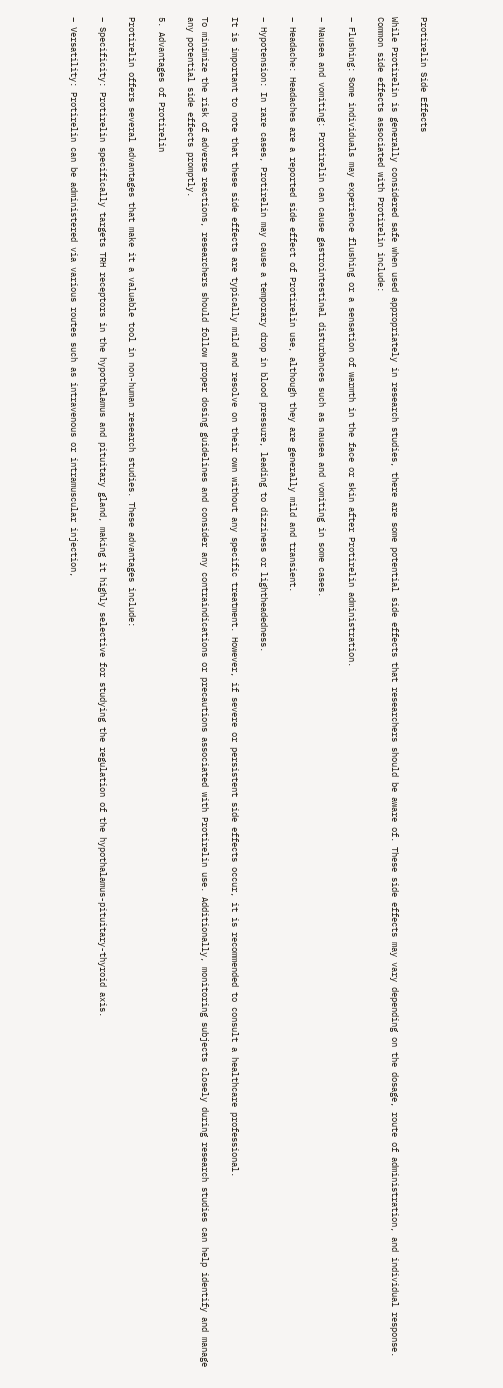Protirelin Side Effects

While Protirelin is generally considered safe when used appropriately in research studies, there are some potential side effects that researchers should be aware of. These side effects may vary depending on the dosage, route of administration, and individual response. Common side effects associated with Protirelin include:

– Flushing: Some individuals may experience flushing or a sensation of warmth in the face or skin after Protirelin administration.

– Nausea and vomiting: Protirelin can cause gastrointestinal disturbances such as nausea and vomiting in some cases.

– Headache: Headaches are a reported side effect of Protirelin use, although they are generally mild and transient.

– Hypotension: In rare cases, Protirelin may cause a temporary drop in blood pressure, leading to dizziness or lightheadedness.

It is important to note that these side effects are typically mild and resolve on their own without any specific treatment. However, if severe or persistent side effects occur, it is recommended to consult a healthcare professional.

To minimize the risk of adverse reactions, researchers should follow proper dosing guidelines and consider any contraindications or precautions associated with Protirelin use. Additionally, monitoring subjects closely during research studies can help identify and manage any potential side effects promptly.

5. Advantages of Protirelin

Protirelin offers several advantages that make it a valuable tool in non-human research studies. These advantages include:

– Specificity: Protirelin specifically targets TRH receptors in the hypothalamus and pituitary gland, making it highly selective for studying the regulation of the hypothalamus-pituitary-thyroid axis.

– Versatility: Protirelin can be administered via various routes such as intravenous or intramuscular injection,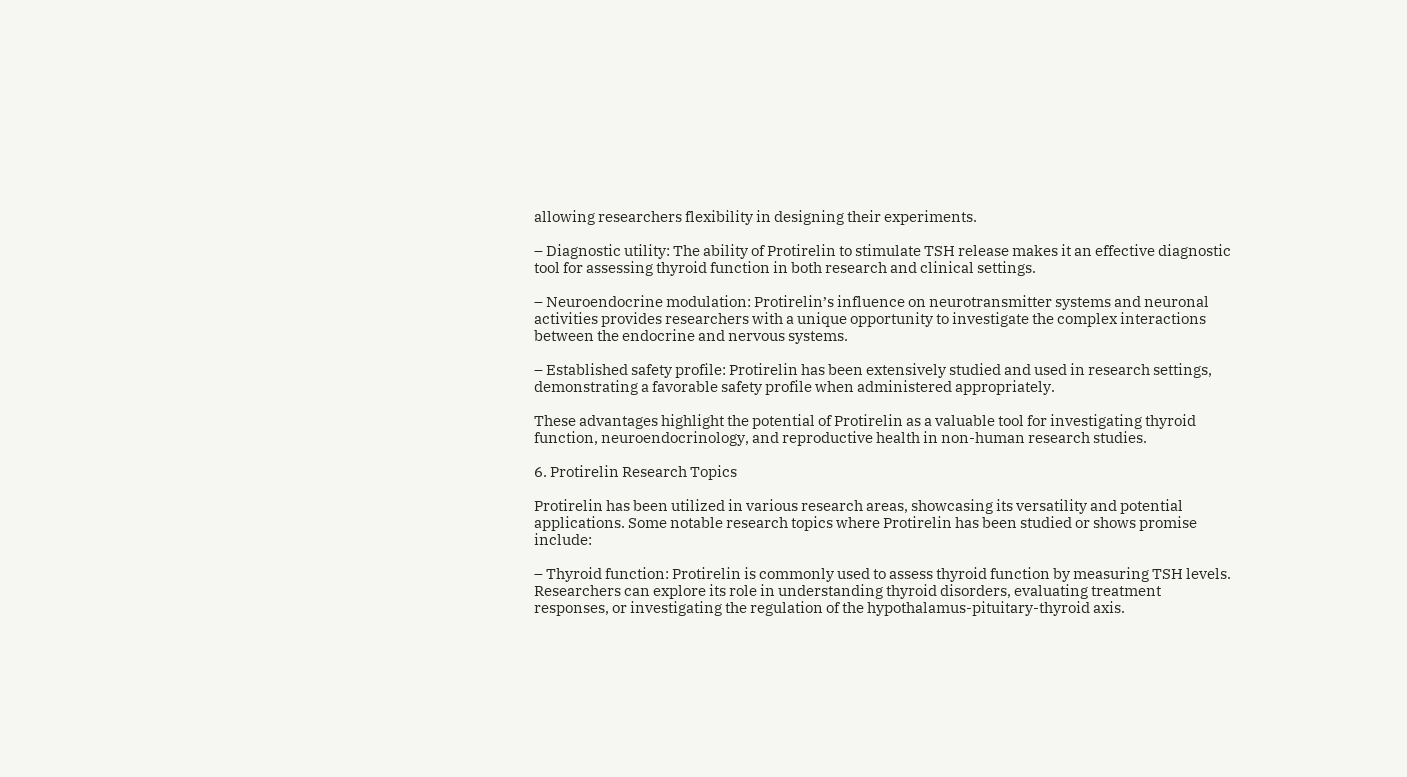allowing researchers flexibility in designing their experiments.

– Diagnostic utility: The ability of Protirelin to stimulate TSH release makes it an effective diagnostic tool for assessing thyroid function in both research and clinical settings.

– Neuroendocrine modulation: Protirelin’s influence on neurotransmitter systems and neuronal activities provides researchers with a unique opportunity to investigate the complex interactions between the endocrine and nervous systems.

– Established safety profile: Protirelin has been extensively studied and used in research settings, demonstrating a favorable safety profile when administered appropriately.

These advantages highlight the potential of Protirelin as a valuable tool for investigating thyroid function, neuroendocrinology, and reproductive health in non-human research studies.

6. Protirelin Research Topics

Protirelin has been utilized in various research areas, showcasing its versatility and potential applications. Some notable research topics where Protirelin has been studied or shows promise include:

– Thyroid function: Protirelin is commonly used to assess thyroid function by measuring TSH levels. Researchers can explore its role in understanding thyroid disorders, evaluating treatment responses, or investigating the regulation of the hypothalamus-pituitary-thyroid axis.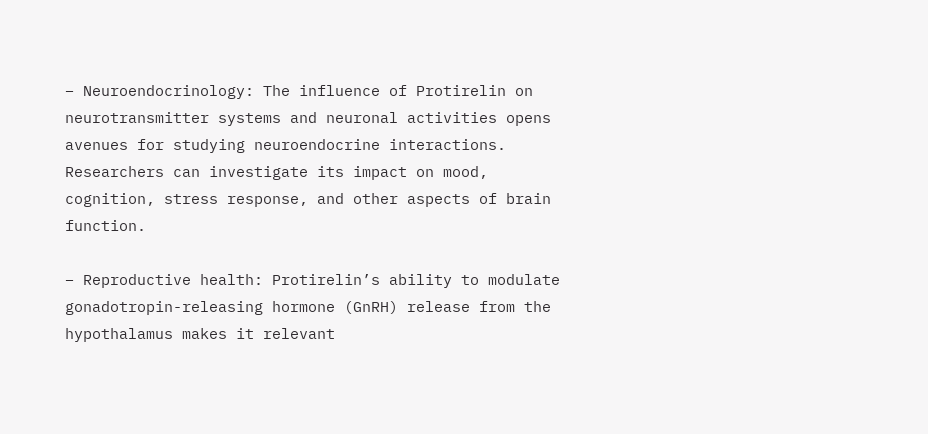– Neuroendocrinology: The influence of Protirelin on neurotransmitter systems and neuronal activities opens avenues for studying neuroendocrine interactions. Researchers can investigate its impact on mood, cognition, stress response, and other aspects of brain function.

– Reproductive health: Protirelin’s ability to modulate gonadotropin-releasing hormone (GnRH) release from the hypothalamus makes it relevant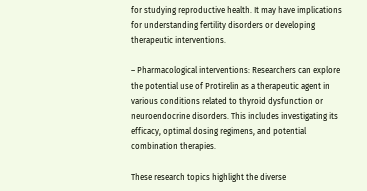for studying reproductive health. It may have implications for understanding fertility disorders or developing therapeutic interventions.

– Pharmacological interventions: Researchers can explore the potential use of Protirelin as a therapeutic agent in various conditions related to thyroid dysfunction or neuroendocrine disorders. This includes investigating its efficacy, optimal dosing regimens, and potential combination therapies.

These research topics highlight the diverse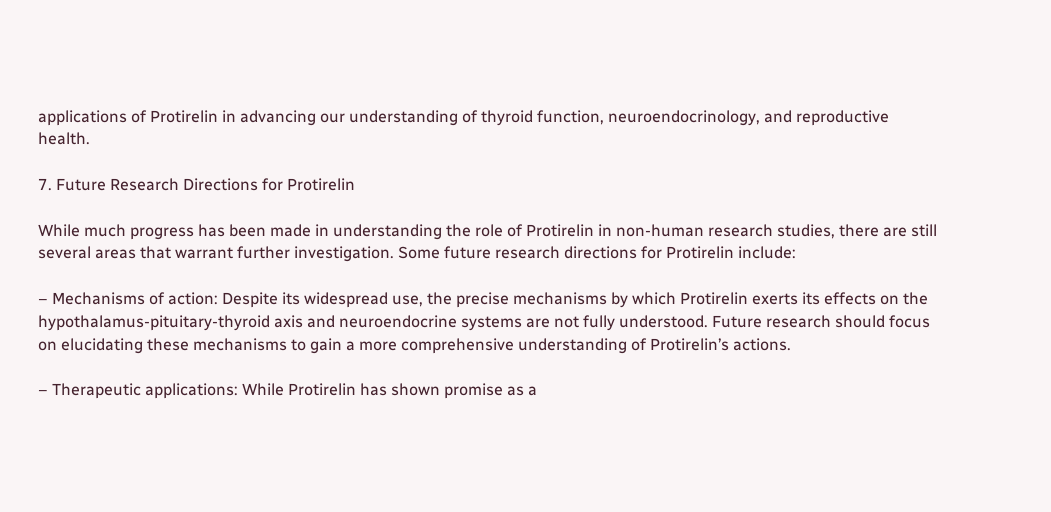applications of Protirelin in advancing our understanding of thyroid function, neuroendocrinology, and reproductive health.

7. Future Research Directions for Protirelin

While much progress has been made in understanding the role of Protirelin in non-human research studies, there are still several areas that warrant further investigation. Some future research directions for Protirelin include:

– Mechanisms of action: Despite its widespread use, the precise mechanisms by which Protirelin exerts its effects on the hypothalamus-pituitary-thyroid axis and neuroendocrine systems are not fully understood. Future research should focus on elucidating these mechanisms to gain a more comprehensive understanding of Protirelin’s actions.

– Therapeutic applications: While Protirelin has shown promise as a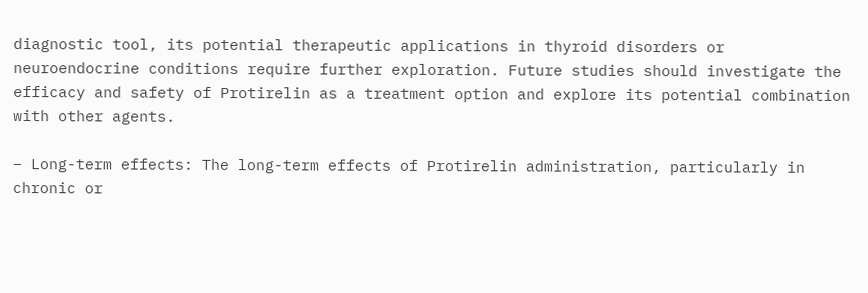diagnostic tool, its potential therapeutic applications in thyroid disorders or neuroendocrine conditions require further exploration. Future studies should investigate the efficacy and safety of Protirelin as a treatment option and explore its potential combination with other agents.

– Long-term effects: The long-term effects of Protirelin administration, particularly in chronic or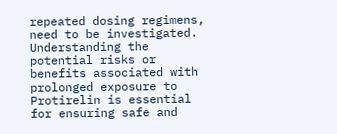repeated dosing regimens, need to be investigated. Understanding the potential risks or benefits associated with prolonged exposure to Protirelin is essential for ensuring safe and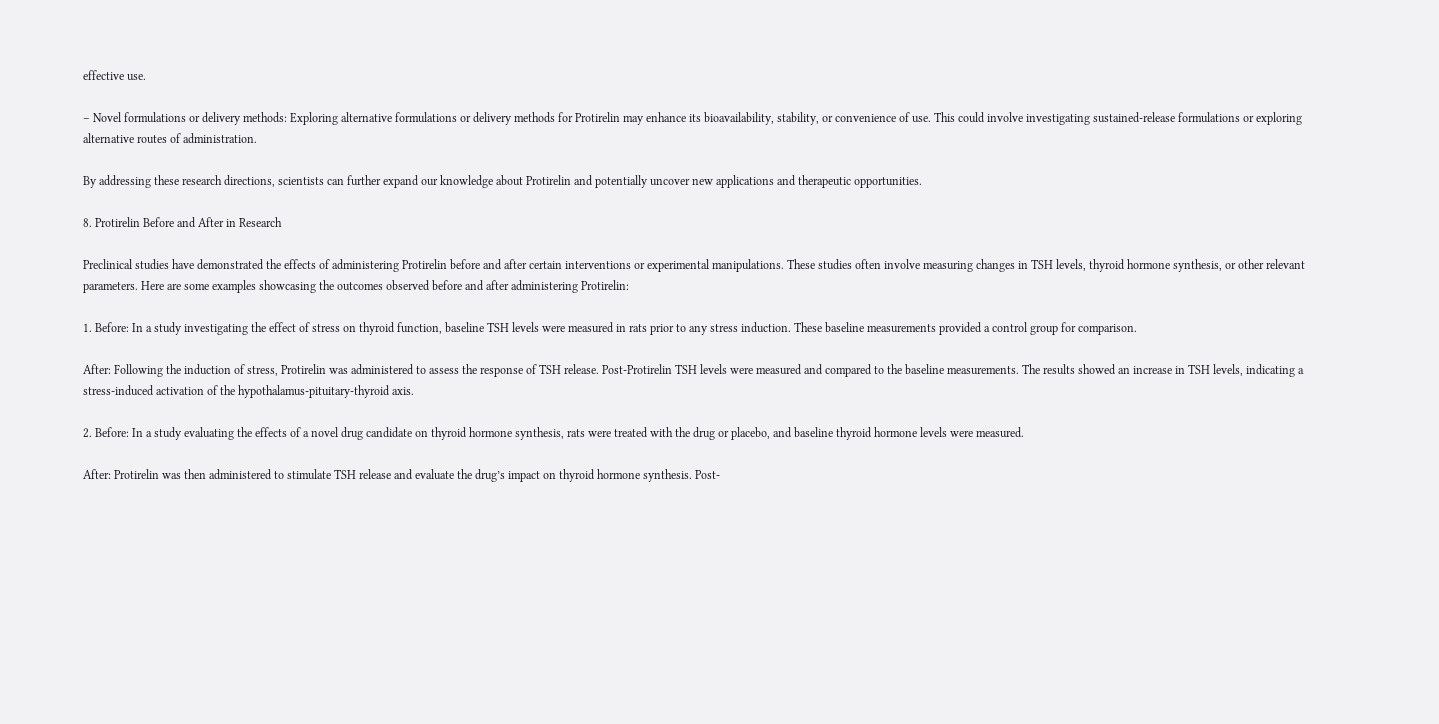effective use.

– Novel formulations or delivery methods: Exploring alternative formulations or delivery methods for Protirelin may enhance its bioavailability, stability, or convenience of use. This could involve investigating sustained-release formulations or exploring alternative routes of administration.

By addressing these research directions, scientists can further expand our knowledge about Protirelin and potentially uncover new applications and therapeutic opportunities.

8. Protirelin Before and After in Research

Preclinical studies have demonstrated the effects of administering Protirelin before and after certain interventions or experimental manipulations. These studies often involve measuring changes in TSH levels, thyroid hormone synthesis, or other relevant parameters. Here are some examples showcasing the outcomes observed before and after administering Protirelin:

1. Before: In a study investigating the effect of stress on thyroid function, baseline TSH levels were measured in rats prior to any stress induction. These baseline measurements provided a control group for comparison.

After: Following the induction of stress, Protirelin was administered to assess the response of TSH release. Post-Protirelin TSH levels were measured and compared to the baseline measurements. The results showed an increase in TSH levels, indicating a stress-induced activation of the hypothalamus-pituitary-thyroid axis.

2. Before: In a study evaluating the effects of a novel drug candidate on thyroid hormone synthesis, rats were treated with the drug or placebo, and baseline thyroid hormone levels were measured.

After: Protirelin was then administered to stimulate TSH release and evaluate the drug’s impact on thyroid hormone synthesis. Post-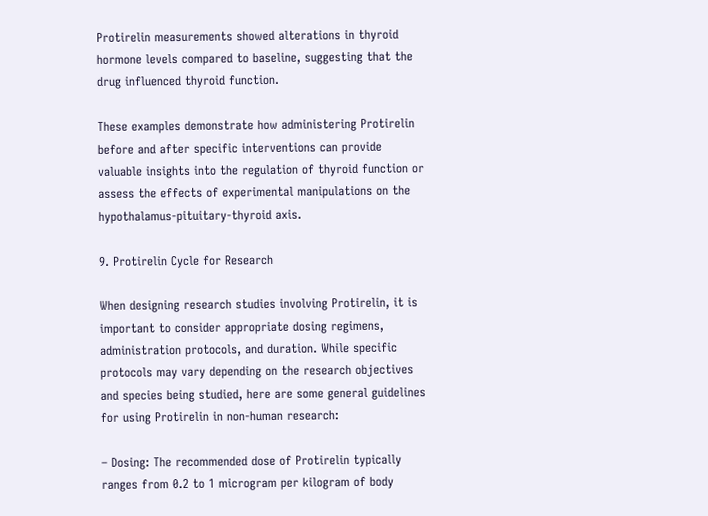Protirelin measurements showed alterations in thyroid hormone levels compared to baseline, suggesting that the drug influenced thyroid function.

These examples demonstrate how administering Protirelin before and after specific interventions can provide valuable insights into the regulation of thyroid function or assess the effects of experimental manipulations on the hypothalamus-pituitary-thyroid axis.

9. Protirelin Cycle for Research

When designing research studies involving Protirelin, it is important to consider appropriate dosing regimens, administration protocols, and duration. While specific protocols may vary depending on the research objectives and species being studied, here are some general guidelines for using Protirelin in non-human research:

– Dosing: The recommended dose of Protirelin typically ranges from 0.2 to 1 microgram per kilogram of body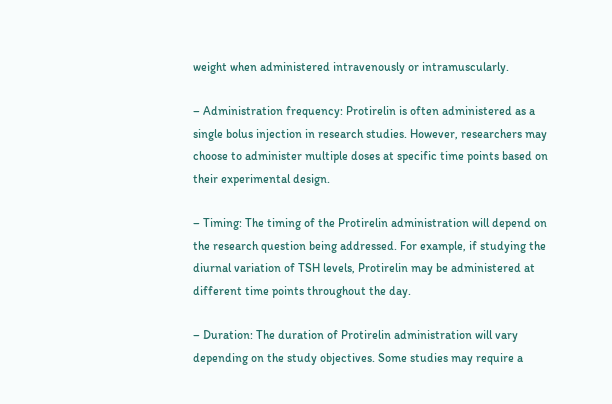weight when administered intravenously or intramuscularly.

– Administration frequency: Protirelin is often administered as a single bolus injection in research studies. However, researchers may choose to administer multiple doses at specific time points based on their experimental design.

– Timing: The timing of the Protirelin administration will depend on the research question being addressed. For example, if studying the diurnal variation of TSH levels, Protirelin may be administered at different time points throughout the day.

– Duration: The duration of Protirelin administration will vary depending on the study objectives. Some studies may require a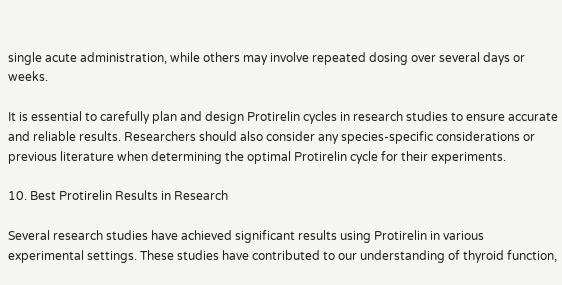single acute administration, while others may involve repeated dosing over several days or weeks.

It is essential to carefully plan and design Protirelin cycles in research studies to ensure accurate and reliable results. Researchers should also consider any species-specific considerations or previous literature when determining the optimal Protirelin cycle for their experiments.

10. Best Protirelin Results in Research

Several research studies have achieved significant results using Protirelin in various experimental settings. These studies have contributed to our understanding of thyroid function,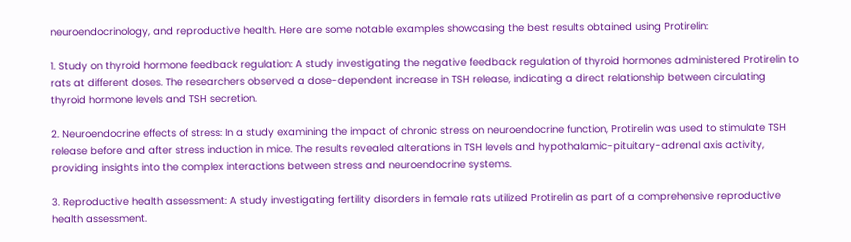neuroendocrinology, and reproductive health. Here are some notable examples showcasing the best results obtained using Protirelin:

1. Study on thyroid hormone feedback regulation: A study investigating the negative feedback regulation of thyroid hormones administered Protirelin to rats at different doses. The researchers observed a dose-dependent increase in TSH release, indicating a direct relationship between circulating thyroid hormone levels and TSH secretion.

2. Neuroendocrine effects of stress: In a study examining the impact of chronic stress on neuroendocrine function, Protirelin was used to stimulate TSH release before and after stress induction in mice. The results revealed alterations in TSH levels and hypothalamic-pituitary-adrenal axis activity, providing insights into the complex interactions between stress and neuroendocrine systems.

3. Reproductive health assessment: A study investigating fertility disorders in female rats utilized Protirelin as part of a comprehensive reproductive health assessment.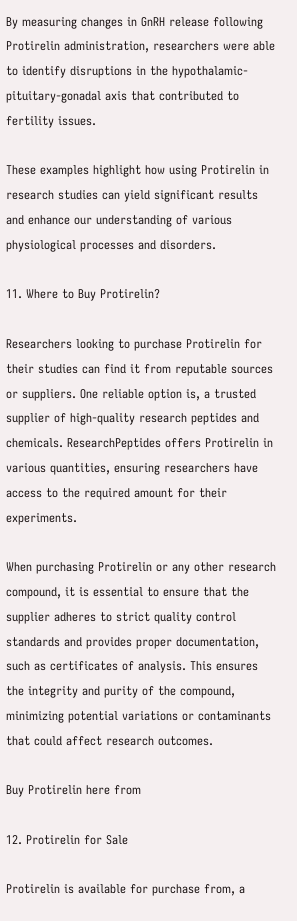By measuring changes in GnRH release following Protirelin administration, researchers were able to identify disruptions in the hypothalamic-pituitary-gonadal axis that contributed to fertility issues.

These examples highlight how using Protirelin in research studies can yield significant results and enhance our understanding of various physiological processes and disorders.

11. Where to Buy Protirelin?

Researchers looking to purchase Protirelin for their studies can find it from reputable sources or suppliers. One reliable option is, a trusted supplier of high-quality research peptides and chemicals. ResearchPeptides offers Protirelin in various quantities, ensuring researchers have access to the required amount for their experiments.

When purchasing Protirelin or any other research compound, it is essential to ensure that the supplier adheres to strict quality control standards and provides proper documentation, such as certificates of analysis. This ensures the integrity and purity of the compound, minimizing potential variations or contaminants that could affect research outcomes.

Buy Protirelin here from

12. Protirelin for Sale

Protirelin is available for purchase from, a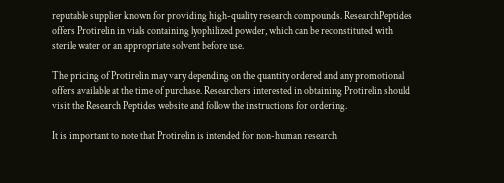reputable supplier known for providing high-quality research compounds. ResearchPeptides offers Protirelin in vials containing lyophilized powder, which can be reconstituted with sterile water or an appropriate solvent before use.

The pricing of Protirelin may vary depending on the quantity ordered and any promotional offers available at the time of purchase. Researchers interested in obtaining Protirelin should visit the Research Peptides website and follow the instructions for ordering.

It is important to note that Protirelin is intended for non-human research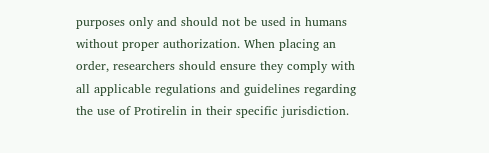purposes only and should not be used in humans without proper authorization. When placing an order, researchers should ensure they comply with all applicable regulations and guidelines regarding the use of Protirelin in their specific jurisdiction.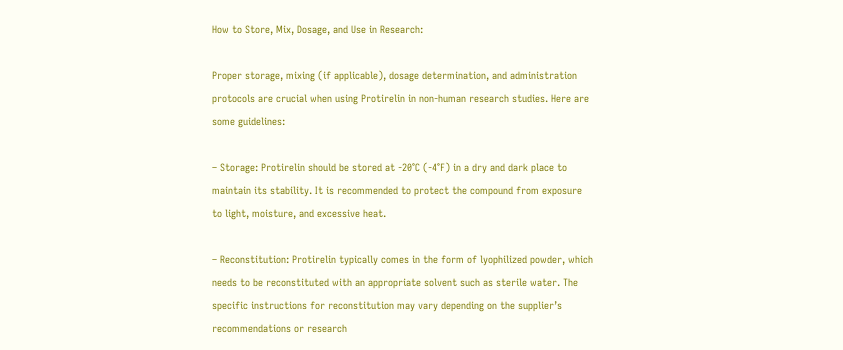How to Store, Mix, Dosage, and Use in Research:

Proper storage, mixing (if applicable), dosage determination, and administration protocols are crucial when using Protirelin in non-human research studies. Here are some guidelines:

– Storage: Protirelin should be stored at -20°C (-4°F) in a dry and dark place to maintain its stability. It is recommended to protect the compound from exposure to light, moisture, and excessive heat.

– Reconstitution: Protirelin typically comes in the form of lyophilized powder, which needs to be reconstituted with an appropriate solvent such as sterile water. The specific instructions for reconstitution may vary depending on the supplier’s recommendations or research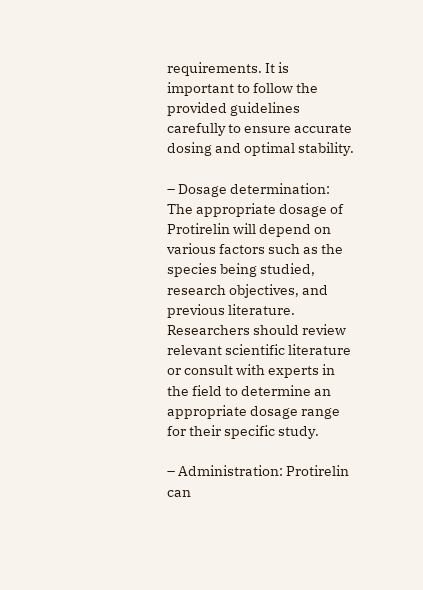requirements. It is important to follow the provided guidelines carefully to ensure accurate dosing and optimal stability.

– Dosage determination: The appropriate dosage of Protirelin will depend on various factors such as the species being studied, research objectives, and previous literature. Researchers should review relevant scientific literature or consult with experts in the field to determine an appropriate dosage range for their specific study.

– Administration: Protirelin can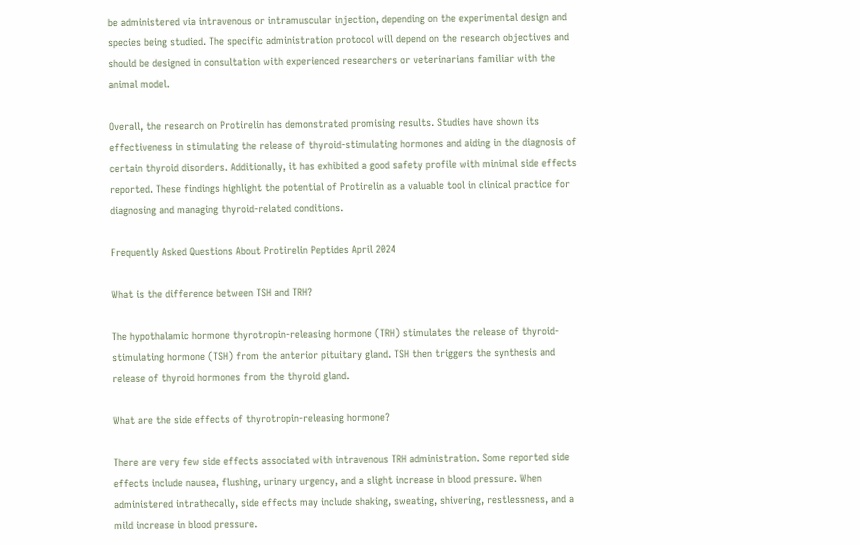be administered via intravenous or intramuscular injection, depending on the experimental design and species being studied. The specific administration protocol will depend on the research objectives and should be designed in consultation with experienced researchers or veterinarians familiar with the animal model.

Overall, the research on Protirelin has demonstrated promising results. Studies have shown its effectiveness in stimulating the release of thyroid-stimulating hormones and aiding in the diagnosis of certain thyroid disorders. Additionally, it has exhibited a good safety profile with minimal side effects reported. These findings highlight the potential of Protirelin as a valuable tool in clinical practice for diagnosing and managing thyroid-related conditions.

Frequently Asked Questions About Protirelin Peptides April 2024

What is the difference between TSH and TRH?

The hypothalamic hormone thyrotropin-releasing hormone (TRH) stimulates the release of thyroid-stimulating hormone (TSH) from the anterior pituitary gland. TSH then triggers the synthesis and release of thyroid hormones from the thyroid gland.

What are the side effects of thyrotropin-releasing hormone?

There are very few side effects associated with intravenous TRH administration. Some reported side effects include nausea, flushing, urinary urgency, and a slight increase in blood pressure. When administered intrathecally, side effects may include shaking, sweating, shivering, restlessness, and a mild increase in blood pressure.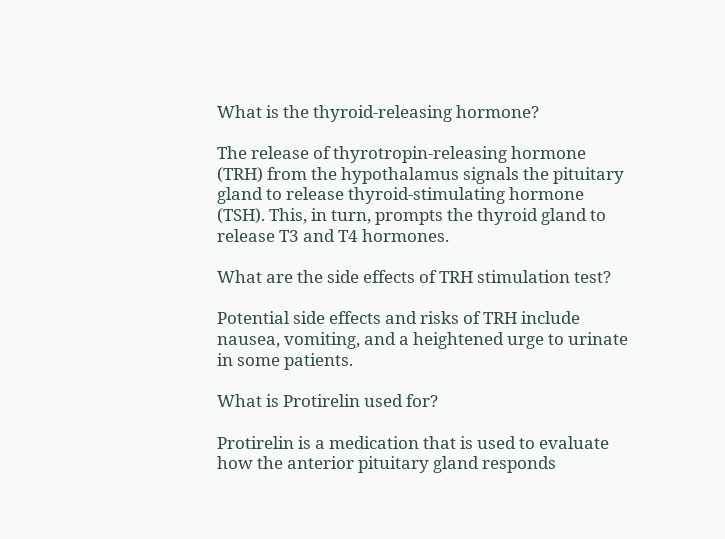What is the thyroid-releasing hormone?

The release of thyrotropin-releasing hormone (TRH) from the hypothalamus signals the pituitary gland to release thyroid-stimulating hormone (TSH). This, in turn, prompts the thyroid gland to release T3 and T4 hormones.

What are the side effects of TRH stimulation test?

Potential side effects and risks of TRH include nausea, vomiting, and a heightened urge to urinate in some patients.

What is Protirelin used for?

Protirelin is a medication that is used to evaluate how the anterior pituitary gland responds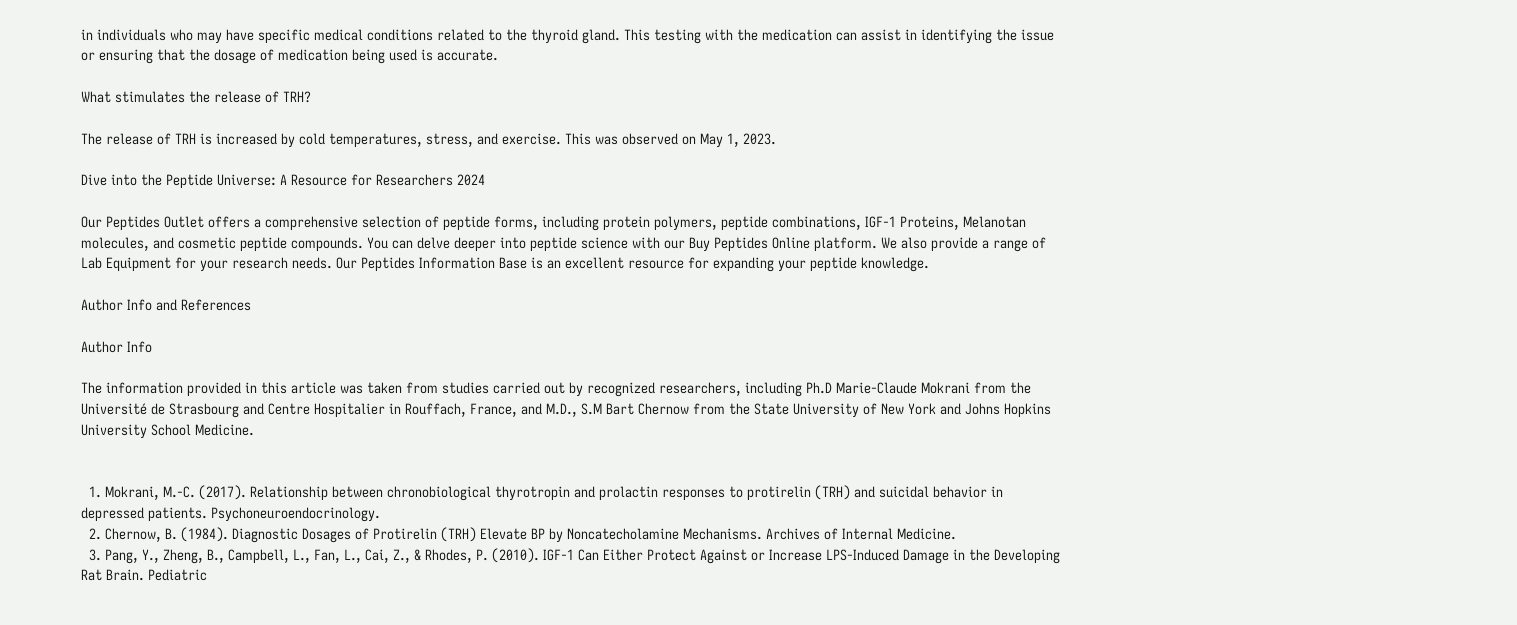in individuals who may have specific medical conditions related to the thyroid gland. This testing with the medication can assist in identifying the issue or ensuring that the dosage of medication being used is accurate.

What stimulates the release of TRH?

The release of TRH is increased by cold temperatures, stress, and exercise. This was observed on May 1, 2023.

Dive into the Peptide Universe: A Resource for Researchers 2024

Our Peptides Outlet offers a comprehensive selection of peptide forms, including protein polymers, peptide combinations, IGF-1 Proteins, Melanotan molecules, and cosmetic peptide compounds. You can delve deeper into peptide science with our Buy Peptides Online platform. We also provide a range of Lab Equipment for your research needs. Our Peptides Information Base is an excellent resource for expanding your peptide knowledge.

Author Info and References

Author Info

The information provided in this article was taken from studies carried out by recognized researchers, including Ph.D Marie-Claude Mokrani from the Université de Strasbourg and Centre Hospitalier in Rouffach, France, and M.D., S.M Bart Chernow from the State University of New York and Johns Hopkins University School Medicine.


  1. Mokrani, M.-C. (2017). Relationship between chronobiological thyrotropin and prolactin responses to protirelin (TRH) and suicidal behavior in depressed patients. Psychoneuroendocrinology.
  2. Chernow, B. (1984). Diagnostic Dosages of Protirelin (TRH) Elevate BP by Noncatecholamine Mechanisms. Archives of Internal Medicine.
  3. Pang, Y., Zheng, B., Campbell, L., Fan, L., Cai, Z., & Rhodes, P. (2010). IGF-1 Can Either Protect Against or Increase LPS-Induced Damage in the Developing Rat Brain. Pediatric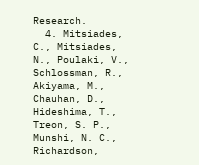Research.
  4. Mitsiades, C., Mitsiades, N., Poulaki, V., Schlossman, R., Akiyama, M., Chauhan, D., Hideshima, T., Treon, S. P., Munshi, N. C., Richardson,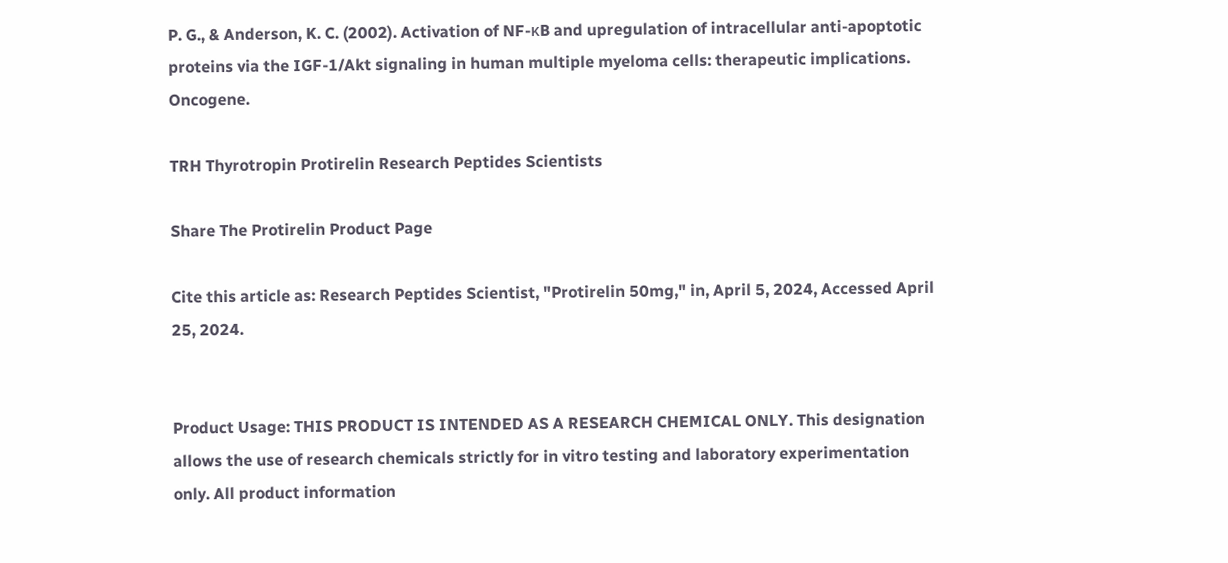P. G., & Anderson, K. C. (2002). Activation of NF-κB and upregulation of intracellular anti-apoptotic proteins via the IGF-1/Akt signaling in human multiple myeloma cells: therapeutic implications. Oncogene.

TRH Thyrotropin Protirelin Research Peptides Scientists

Share The Protirelin Product Page

Cite this article as: Research Peptides Scientist, "Protirelin 50mg," in, April 5, 2024, Accessed April 25, 2024.


Product Usage: THIS PRODUCT IS INTENDED AS A RESEARCH CHEMICAL ONLY. This designation allows the use of research chemicals strictly for in vitro testing and laboratory experimentation only. All product information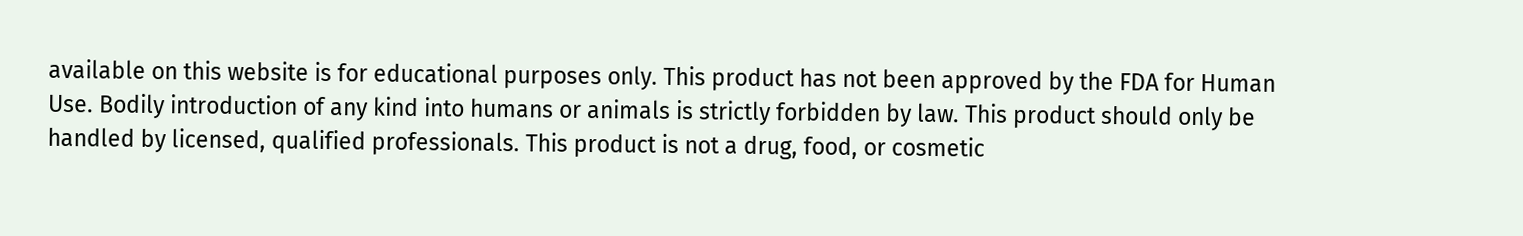available on this website is for educational purposes only. This product has not been approved by the FDA for Human Use. Bodily introduction of any kind into humans or animals is strictly forbidden by law. This product should only be handled by licensed, qualified professionals. This product is not a drug, food, or cosmetic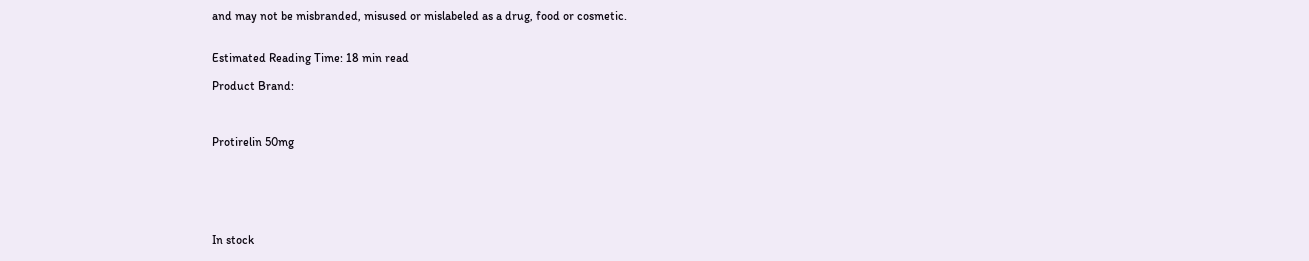and may not be misbranded, misused or mislabeled as a drug, food or cosmetic.


Estimated Reading Time: 18 min read

Product Brand:



Protirelin 50mg






In stock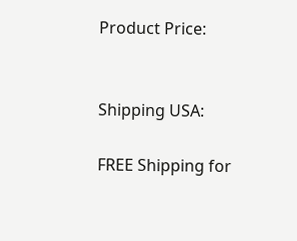Product Price:


Shipping USA:

FREE Shipping for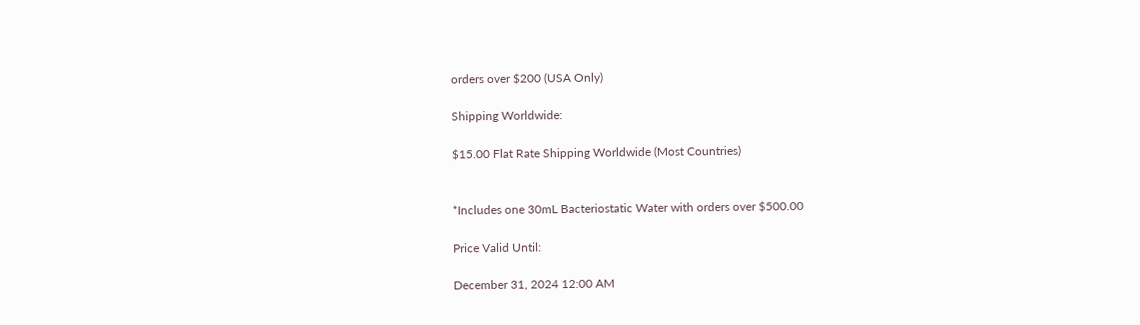orders over $200 (USA Only)

Shipping Worldwide:

$15.00 Flat Rate Shipping Worldwide (Most Countries)


*Includes one 30mL Bacteriostatic Water with orders over $500.00

Price Valid Until:

December 31, 2024 12:00 AM